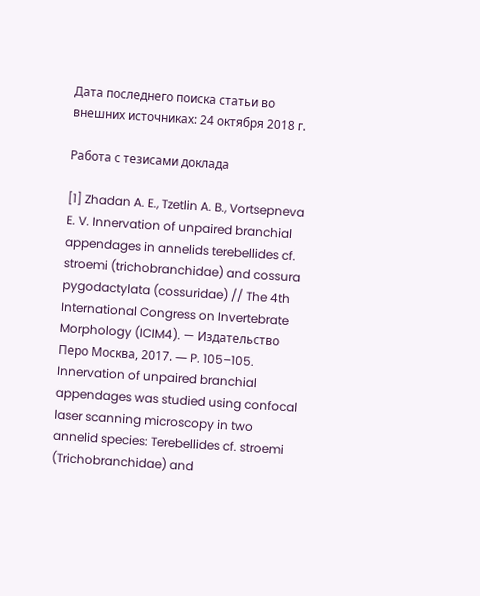Дата последнего поиска статьи во внешних источниках: 24 октября 2018 г.

Работа с тезисами доклада

[1] Zhadan A. E., Tzetlin A. B., Vortsepneva E. V. Innervation of unpaired branchial appendages in annelids terebellides cf. stroemi (trichobranchidae) and cossura pygodactylata (cossuridae) // The 4th International Congress on Invertebrate Morphology (ICIM4). — Издательство Перо Москва, 2017. — P. 105–105. Innervation of unpaired branchial appendages was studied using confocal laser scanning microscopy in two annelid species: Terebellides cf. stroemi (Trichobranchidae) and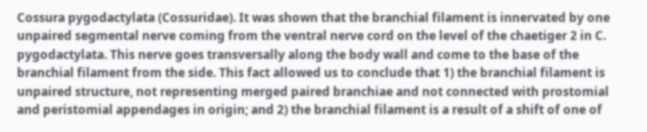Cossura pygodactylata (Cossuridae). It was shown that the branchial filament is innervated by one unpaired segmental nerve coming from the ventral nerve cord on the level of the chaetiger 2 in C. pygodactylata. This nerve goes transversally along the body wall and come to the base of the branchial filament from the side. This fact allowed us to conclude that 1) the branchial filament is unpaired structure, not representing merged paired branchiae and not connected with prostomial and peristomial appendages in origin; and 2) the branchial filament is a result of a shift of one of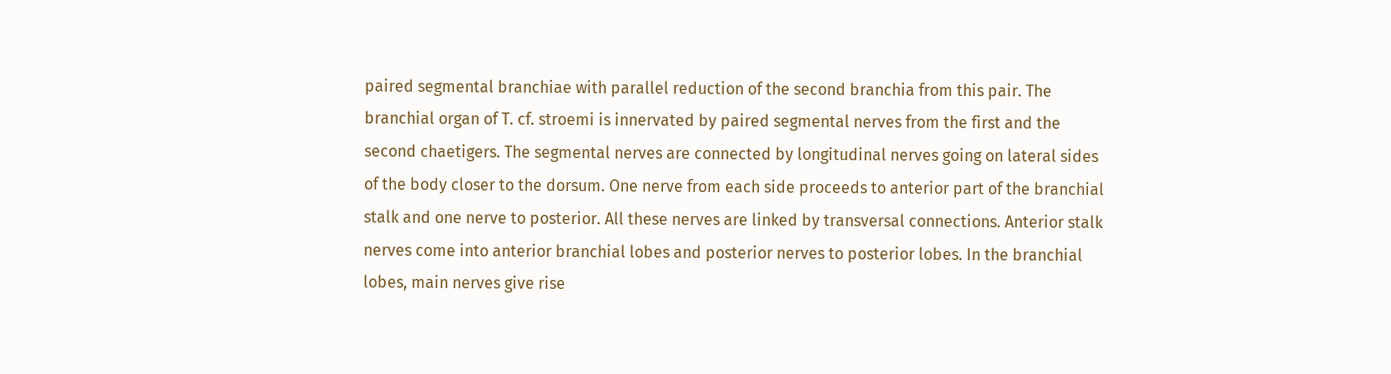paired segmental branchiae with parallel reduction of the second branchia from this pair. The branchial organ of T. cf. stroemi is innervated by paired segmental nerves from the first and the second chaetigers. The segmental nerves are connected by longitudinal nerves going on lateral sides of the body closer to the dorsum. One nerve from each side proceeds to anterior part of the branchial stalk and one nerve to posterior. All these nerves are linked by transversal connections. Anterior stalk nerves come into anterior branchial lobes and posterior nerves to posterior lobes. In the branchial lobes, main nerves give rise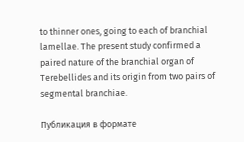to thinner ones, going to each of branchial lamellae. The present study confirmed a paired nature of the branchial organ of Terebellides and its origin from two pairs of segmental branchiae.

Публикация в формате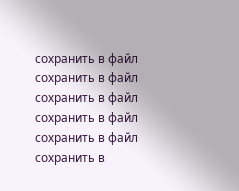сохранить в файл сохранить в файл сохранить в файл сохранить в файл сохранить в файл сохранить в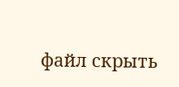файл скрыть